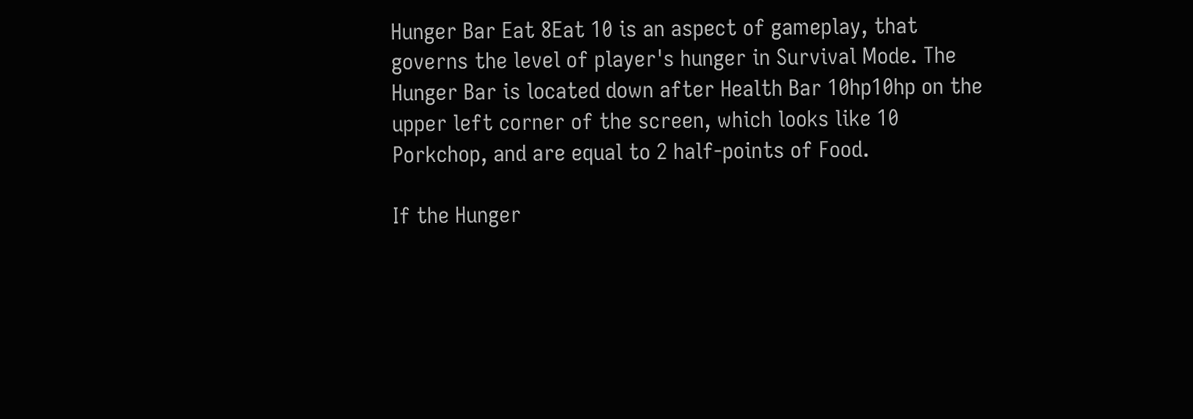Hunger Bar Eat 8Eat 10 is an aspect of gameplay, that governs the level of player's hunger in Survival Mode. The Hunger Bar is located down after Health Bar 10hp10hp on the upper left corner of the screen, which looks like 10 Porkchop, and are equal to 2 half-points of Food.

If the Hunger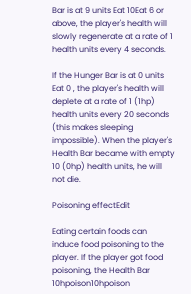Bar is at 9 units Eat 10Eat 6 or above, the player's health will slowly regenerate at a rate of 1 health units every 4 seconds.

If the Hunger Bar is at 0 units Eat 0 , the player's health will deplete at a rate of 1 (1hp) health units every 20 seconds (this makes sleeping impossible). When the player's Health Bar became with empty 10 (0hp) health units, he will not die.

Poisoning effectEdit

Eating certain foods can induce food poisoning to the player. If the player got food poisoning, the Health Bar 10hpoison10hpoison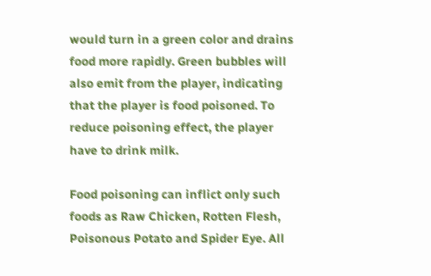would turn in a green color and drains food more rapidly. Green bubbles will also emit from the player, indicating that the player is food poisoned. To reduce poisoning effect, the player have to drink milk.

Food poisoning can inflict only such foods as Raw Chicken, Rotten Flesh, Poisonous Potato and Spider Eye. All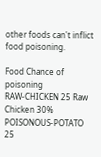other foods can't inflict food poisoning.

Food Chance of poisoning
RAW-CHICKEN 25 Raw Chicken 30%
POISONOUS-POTATO 25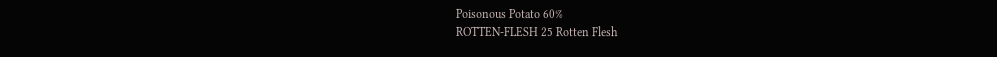Poisonous Potato 60%
ROTTEN-FLESH 25 Rotten Flesh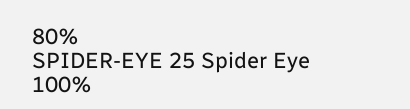80%
SPIDER-EYE 25 Spider Eye 100%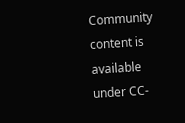Community content is available under CC-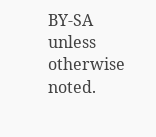BY-SA unless otherwise noted.